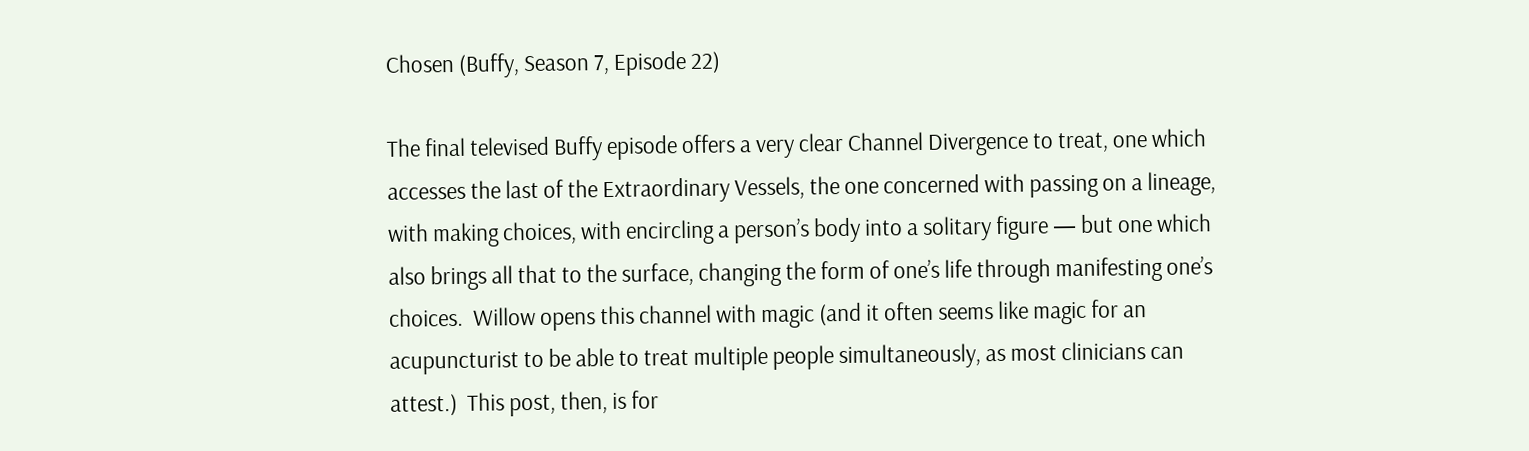Chosen (Buffy, Season 7, Episode 22)

The final televised Buffy episode offers a very clear Channel Divergence to treat, one which accesses the last of the Extraordinary Vessels, the one concerned with passing on a lineage, with making choices, with encircling a person’s body into a solitary figure — but one which also brings all that to the surface, changing the form of one’s life through manifesting one’s choices.  Willow opens this channel with magic (and it often seems like magic for an acupuncturist to be able to treat multiple people simultaneously, as most clinicians can attest.)  This post, then, is for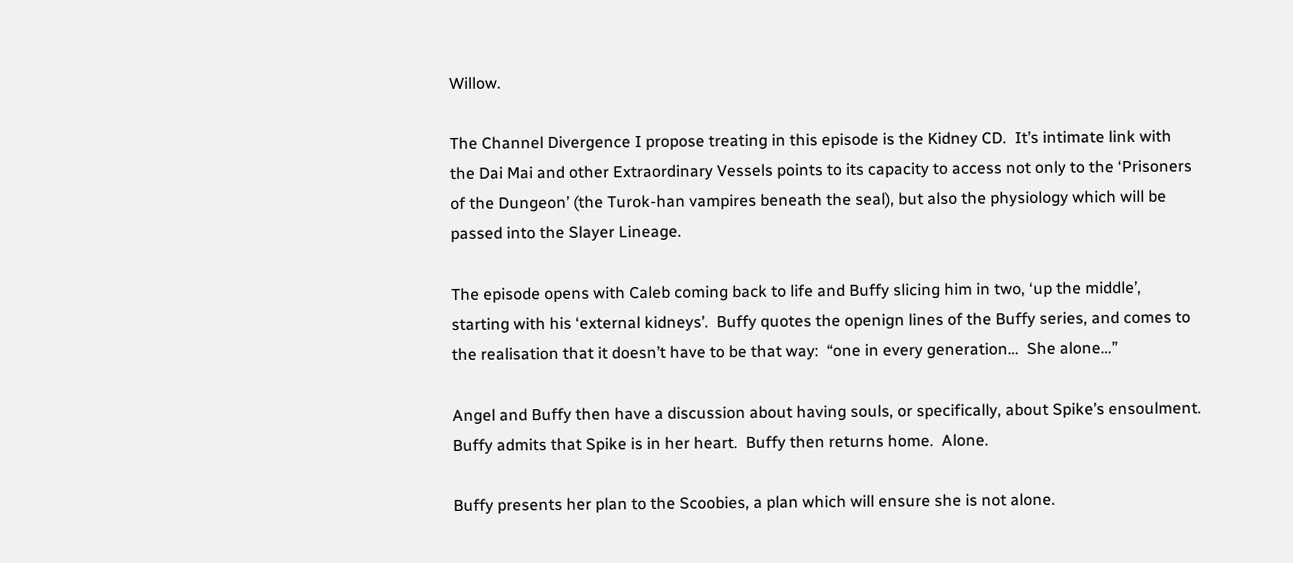Willow.

The Channel Divergence I propose treating in this episode is the Kidney CD.  It’s intimate link with the Dai Mai and other Extraordinary Vessels points to its capacity to access not only to the ‘Prisoners of the Dungeon’ (the Turok-han vampires beneath the seal), but also the physiology which will be passed into the Slayer Lineage.

The episode opens with Caleb coming back to life and Buffy slicing him in two, ‘up the middle’, starting with his ‘external kidneys’.  Buffy quotes the openign lines of the Buffy series, and comes to the realisation that it doesn’t have to be that way:  “one in every generation…  She alone…”

Angel and Buffy then have a discussion about having souls, or specifically, about Spike’s ensoulment.  Buffy admits that Spike is in her heart.  Buffy then returns home.  Alone.

Buffy presents her plan to the Scoobies, a plan which will ensure she is not alone.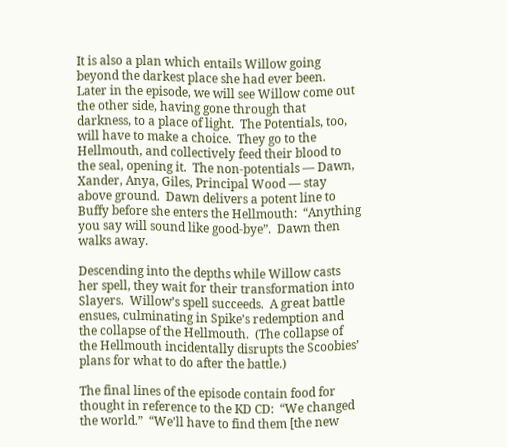It is also a plan which entails Willow going beyond the darkest place she had ever been.  Later in the episode, we will see Willow come out the other side, having gone through that darkness, to a place of light.  The Potentials, too, will have to make a choice.  They go to the Hellmouth, and collectively feed their blood to the seal, opening it.  The non-potentials — Dawn, Xander, Anya, Giles, Principal Wood — stay above ground.  Dawn delivers a potent line to Buffy before she enters the Hellmouth:  “Anything you say will sound like good-bye”.  Dawn then walks away.

Descending into the depths while Willow casts her spell, they wait for their transformation into Slayers.  Willow’s spell succeeds.  A great battle ensues, culminating in Spike’s redemption and the collapse of the Hellmouth.  (The collapse of the Hellmouth incidentally disrupts the Scoobies’ plans for what to do after the battle.)

The final lines of the episode contain food for thought in reference to the KD CD:  “We changed the world.”  “We’ll have to find them [the new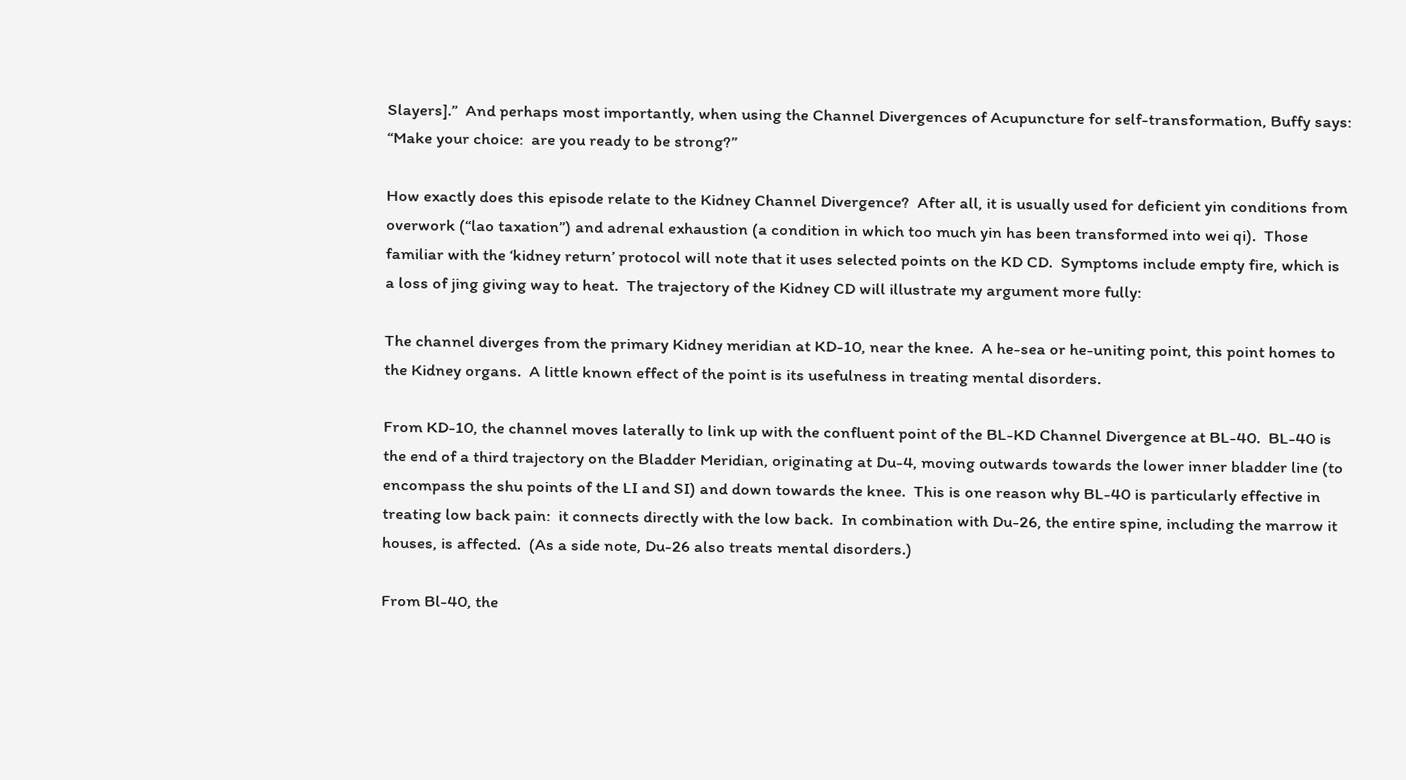Slayers].”  And perhaps most importantly, when using the Channel Divergences of Acupuncture for self-transformation, Buffy says:  “Make your choice:  are you ready to be strong?”

How exactly does this episode relate to the Kidney Channel Divergence?  After all, it is usually used for deficient yin conditions from overwork (“lao taxation”) and adrenal exhaustion (a condition in which too much yin has been transformed into wei qi).  Those familiar with the ‘kidney return’ protocol will note that it uses selected points on the KD CD.  Symptoms include empty fire, which is a loss of jing giving way to heat.  The trajectory of the Kidney CD will illustrate my argument more fully:

The channel diverges from the primary Kidney meridian at KD-10, near the knee.  A he-sea or he-uniting point, this point homes to the Kidney organs.  A little known effect of the point is its usefulness in treating mental disorders.

From KD-10, the channel moves laterally to link up with the confluent point of the BL-KD Channel Divergence at BL-40.  BL-40 is the end of a third trajectory on the Bladder Meridian, originating at Du-4, moving outwards towards the lower inner bladder line (to encompass the shu points of the LI and SI) and down towards the knee.  This is one reason why BL-40 is particularly effective in treating low back pain:  it connects directly with the low back.  In combination with Du-26, the entire spine, including the marrow it houses, is affected.  (As a side note, Du-26 also treats mental disorders.)

From Bl-40, the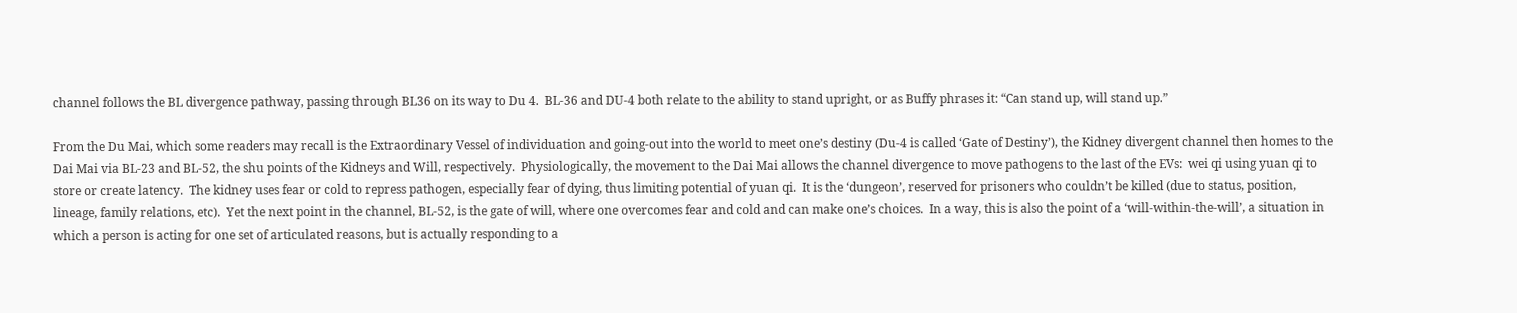channel follows the BL divergence pathway, passing through BL36 on its way to Du 4.  BL-36 and DU-4 both relate to the ability to stand upright, or as Buffy phrases it: “Can stand up, will stand up.”

From the Du Mai, which some readers may recall is the Extraordinary Vessel of individuation and going-out into the world to meet one’s destiny (Du-4 is called ‘Gate of Destiny’), the Kidney divergent channel then homes to the Dai Mai via BL-23 and BL-52, the shu points of the Kidneys and Will, respectively.  Physiologically, the movement to the Dai Mai allows the channel divergence to move pathogens to the last of the EVs:  wei qi using yuan qi to store or create latency.  The kidney uses fear or cold to repress pathogen, especially fear of dying, thus limiting potential of yuan qi.  It is the ‘dungeon’, reserved for prisoners who couldn’t be killed (due to status, position, lineage, family relations, etc).  Yet the next point in the channel, BL-52, is the gate of will, where one overcomes fear and cold and can make one’s choices.  In a way, this is also the point of a ‘will-within-the-will’, a situation in which a person is acting for one set of articulated reasons, but is actually responding to a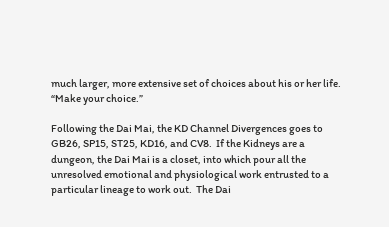much larger, more extensive set of choices about his or her life.  “Make your choice.”

Following the Dai Mai, the KD Channel Divergences goes to GB26, SP15, ST25, KD16, and CV8.  If the Kidneys are a dungeon, the Dai Mai is a closet, into which pour all the unresolved emotional and physiological work entrusted to a particular lineage to work out.  The Dai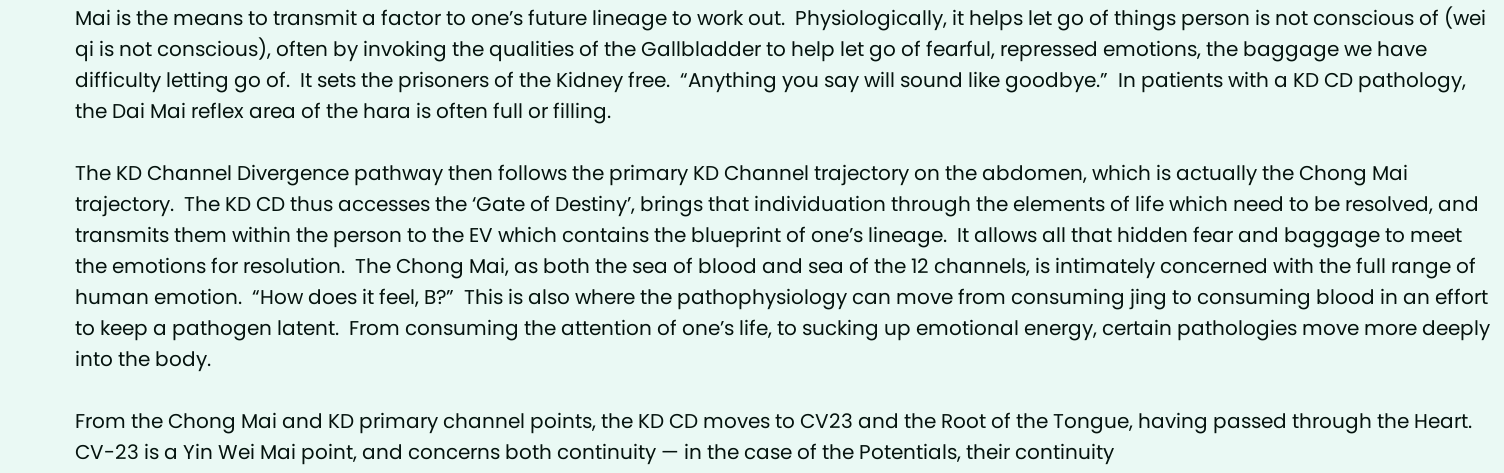Mai is the means to transmit a factor to one’s future lineage to work out.  Physiologically, it helps let go of things person is not conscious of (wei qi is not conscious), often by invoking the qualities of the Gallbladder to help let go of fearful, repressed emotions, the baggage we have difficulty letting go of.  It sets the prisoners of the Kidney free.  “Anything you say will sound like goodbye.”  In patients with a KD CD pathology, the Dai Mai reflex area of the hara is often full or filling.

The KD Channel Divergence pathway then follows the primary KD Channel trajectory on the abdomen, which is actually the Chong Mai trajectory.  The KD CD thus accesses the ‘Gate of Destiny’, brings that individuation through the elements of life which need to be resolved, and transmits them within the person to the EV which contains the blueprint of one’s lineage.  It allows all that hidden fear and baggage to meet the emotions for resolution.  The Chong Mai, as both the sea of blood and sea of the 12 channels, is intimately concerned with the full range of human emotion.  “How does it feel, B?”  This is also where the pathophysiology can move from consuming jing to consuming blood in an effort to keep a pathogen latent.  From consuming the attention of one’s life, to sucking up emotional energy, certain pathologies move more deeply into the body.

From the Chong Mai and KD primary channel points, the KD CD moves to CV23 and the Root of the Tongue, having passed through the Heart.  CV-23 is a Yin Wei Mai point, and concerns both continuity — in the case of the Potentials, their continuity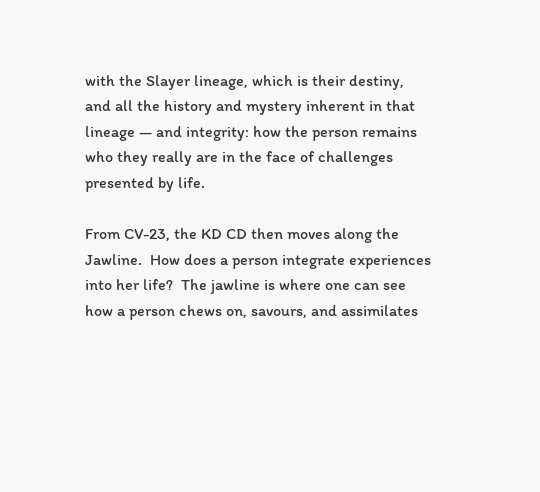with the Slayer lineage, which is their destiny, and all the history and mystery inherent in that lineage — and integrity: how the person remains who they really are in the face of challenges presented by life.

From CV-23, the KD CD then moves along the Jawline.  How does a person integrate experiences into her life?  The jawline is where one can see how a person chews on, savours, and assimilates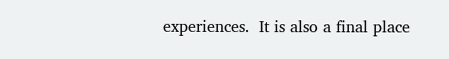experiences.  It is also a final place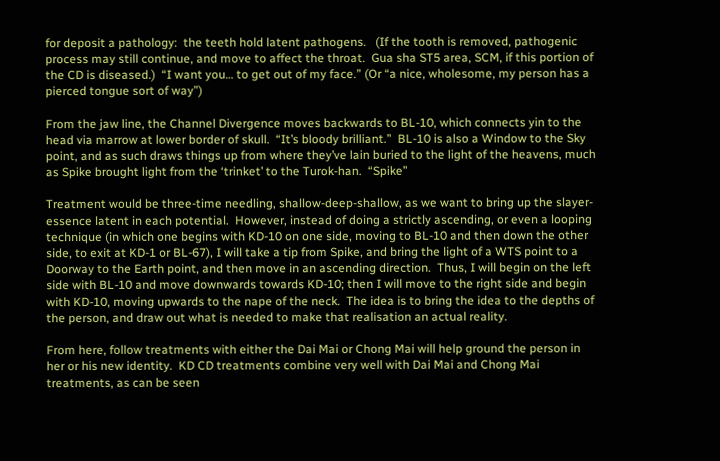for deposit a pathology:  the teeth hold latent pathogens.   (If the tooth is removed, pathogenic process may still continue, and move to affect the throat.  Gua sha ST5 area, SCM, if this portion of the CD is diseased.)  “I want you… to get out of my face.” (Or “a nice, wholesome, my person has a pierced tongue sort of way”)

From the jaw line, the Channel Divergence moves backwards to BL-10, which connects yin to the head via marrow at lower border of skull.  “It’s bloody brilliant.”  BL-10 is also a Window to the Sky point, and as such draws things up from where they’ve lain buried to the light of the heavens, much as Spike brought light from the ‘trinket’ to the Turok-han.  “Spike”

Treatment would be three-time needling, shallow-deep-shallow, as we want to bring up the slayer-essence latent in each potential.  However, instead of doing a strictly ascending, or even a looping technique (in which one begins with KD-10 on one side, moving to BL-10 and then down the other side, to exit at KD-1 or BL-67), I will take a tip from Spike, and bring the light of a WTS point to a Doorway to the Earth point, and then move in an ascending direction.  Thus, I will begin on the left side with BL-10 and move downwards towards KD-10; then I will move to the right side and begin with KD-10, moving upwards to the nape of the neck.  The idea is to bring the idea to the depths of the person, and draw out what is needed to make that realisation an actual reality.

From here, follow treatments with either the Dai Mai or Chong Mai will help ground the person in her or his new identity.  KD CD treatments combine very well with Dai Mai and Chong Mai treatments, as can be seen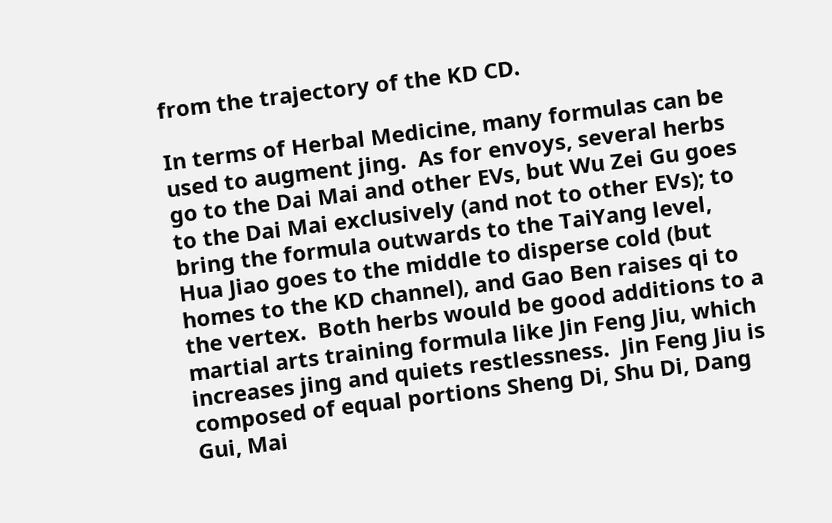from the trajectory of the KD CD.

In terms of Herbal Medicine, many formulas can be used to augment jing.  As for envoys, several herbs go to the Dai Mai and other EVs, but Wu Zei Gu goes to the Dai Mai exclusively (and not to other EVs); to bring the formula outwards to the TaiYang level, Hua Jiao goes to the middle to disperse cold (but homes to the KD channel), and Gao Ben raises qi to the vertex.  Both herbs would be good additions to a martial arts training formula like Jin Feng Jiu, which increases jing and quiets restlessness.  Jin Feng Jiu is composed of equal portions Sheng Di, Shu Di, Dang Gui, Mai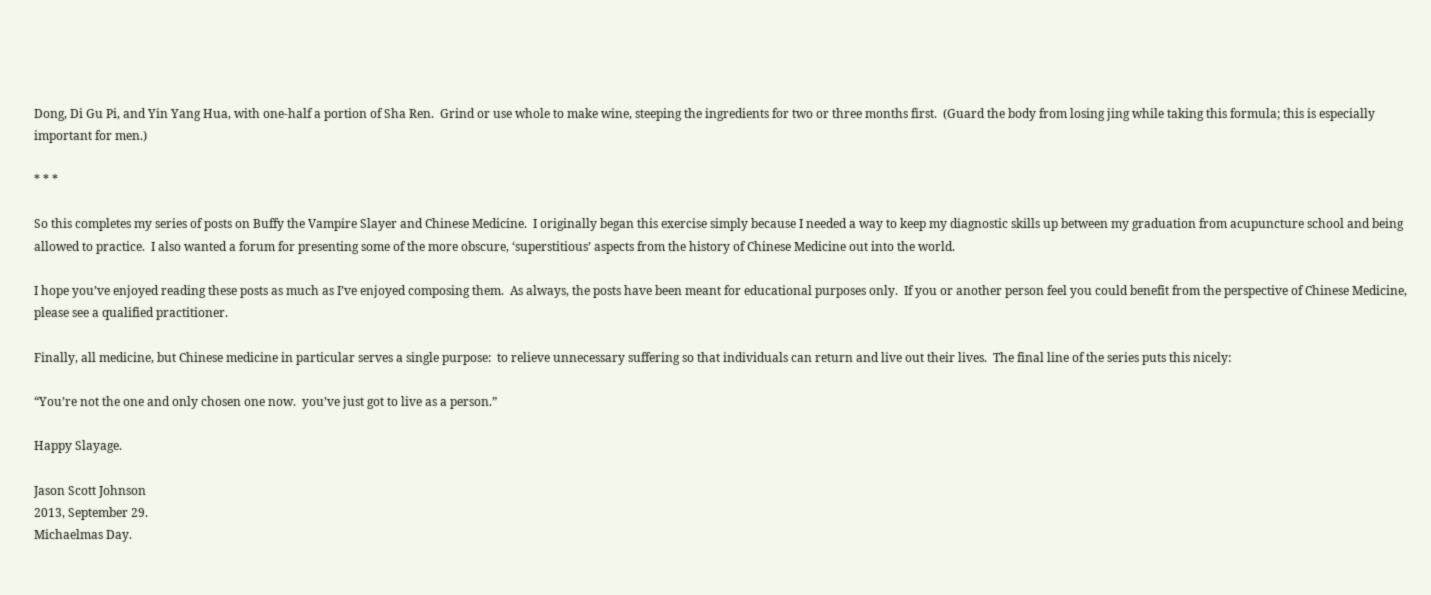Dong, Di Gu Pi, and Yin Yang Hua, with one-half a portion of Sha Ren.  Grind or use whole to make wine, steeping the ingredients for two or three months first.  (Guard the body from losing jing while taking this formula; this is especially important for men.)

* * *

So this completes my series of posts on Buffy the Vampire Slayer and Chinese Medicine.  I originally began this exercise simply because I needed a way to keep my diagnostic skills up between my graduation from acupuncture school and being allowed to practice.  I also wanted a forum for presenting some of the more obscure, ‘superstitious’ aspects from the history of Chinese Medicine out into the world.

I hope you’ve enjoyed reading these posts as much as I’ve enjoyed composing them.  As always, the posts have been meant for educational purposes only.  If you or another person feel you could benefit from the perspective of Chinese Medicine, please see a qualified practitioner.

Finally, all medicine, but Chinese medicine in particular serves a single purpose:  to relieve unnecessary suffering so that individuals can return and live out their lives.  The final line of the series puts this nicely:

“You’re not the one and only chosen one now.  you’ve just got to live as a person.”

Happy Slayage.

Jason Scott Johnson
2013, September 29.
Michaelmas Day.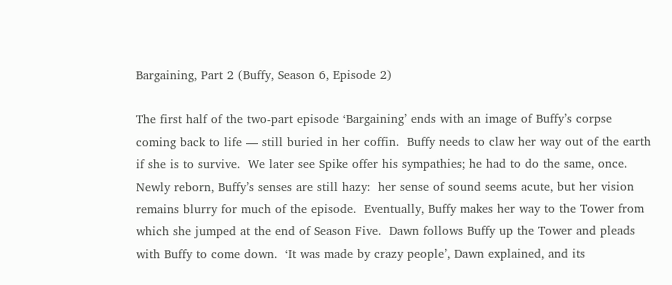Bargaining, Part 2 (Buffy, Season 6, Episode 2)

The first half of the two-part episode ‘Bargaining’ ends with an image of Buffy’s corpse coming back to life — still buried in her coffin.  Buffy needs to claw her way out of the earth if she is to survive.  We later see Spike offer his sympathies; he had to do the same, once.  Newly reborn, Buffy’s senses are still hazy:  her sense of sound seems acute, but her vision remains blurry for much of the episode.  Eventually, Buffy makes her way to the Tower from which she jumped at the end of Season Five.  Dawn follows Buffy up the Tower and pleads with Buffy to come down.  ‘It was made by crazy people’, Dawn explained, and its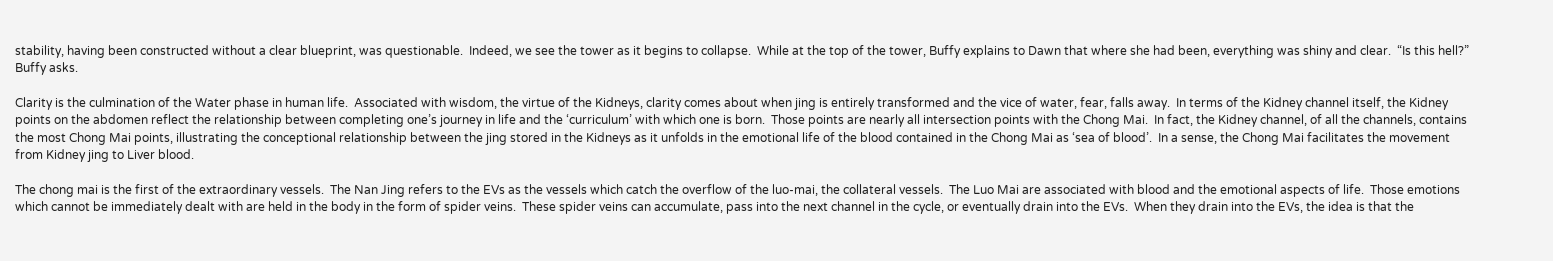stability, having been constructed without a clear blueprint, was questionable.  Indeed, we see the tower as it begins to collapse.  While at the top of the tower, Buffy explains to Dawn that where she had been, everything was shiny and clear.  “Is this hell?” Buffy asks.

Clarity is the culmination of the Water phase in human life.  Associated with wisdom, the virtue of the Kidneys, clarity comes about when jing is entirely transformed and the vice of water, fear, falls away.  In terms of the Kidney channel itself, the Kidney points on the abdomen reflect the relationship between completing one’s journey in life and the ‘curriculum’ with which one is born.  Those points are nearly all intersection points with the Chong Mai.  In fact, the Kidney channel, of all the channels, contains the most Chong Mai points, illustrating the conceptional relationship between the jing stored in the Kidneys as it unfolds in the emotional life of the blood contained in the Chong Mai as ‘sea of blood’.  In a sense, the Chong Mai facilitates the movement from Kidney jing to Liver blood.

The chong mai is the first of the extraordinary vessels.  The Nan Jing refers to the EVs as the vessels which catch the overflow of the luo-mai, the collateral vessels.  The Luo Mai are associated with blood and the emotional aspects of life.  Those emotions which cannot be immediately dealt with are held in the body in the form of spider veins.  These spider veins can accumulate, pass into the next channel in the cycle, or eventually drain into the EVs.  When they drain into the EVs, the idea is that the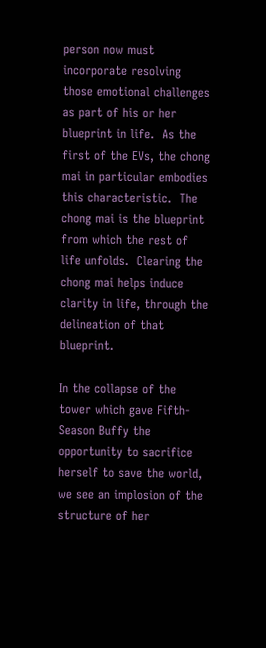person now must incorporate resolving those emotional challenges as part of his or her blueprint in life.  As the first of the EVs, the chong mai in particular embodies this characteristic.  The chong mai is the blueprint from which the rest of life unfolds.  Clearing the chong mai helps induce clarity in life, through the delineation of that blueprint.

In the collapse of the tower which gave Fifth-Season Buffy the opportunity to sacrifice herself to save the world, we see an implosion of the structure of her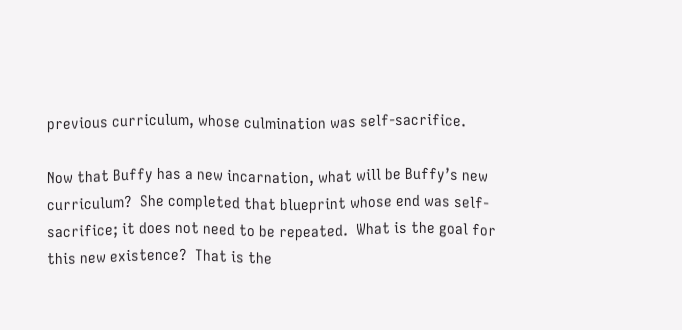previous curriculum, whose culmination was self-sacrifice.

Now that Buffy has a new incarnation, what will be Buffy’s new curriculum?  She completed that blueprint whose end was self-sacrifice; it does not need to be repeated.  What is the goal for this new existence?  That is the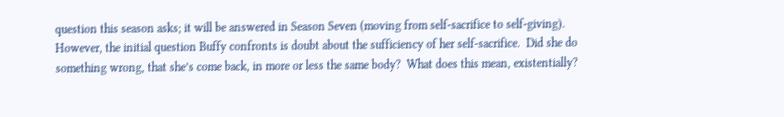question this season asks; it will be answered in Season Seven (moving from self-sacrifice to self-giving).  However, the initial question Buffy confronts is doubt about the sufficiency of her self-sacrifice.  Did she do something wrong, that she’s come back, in more or less the same body?  What does this mean, existentially?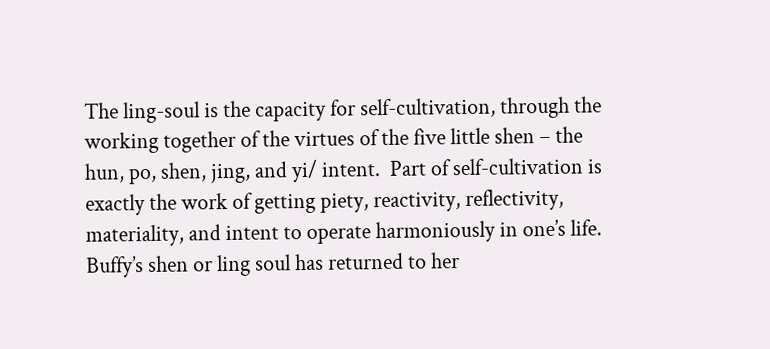The ling-soul is the capacity for self-cultivation, through the working together of the virtues of the five little shen – the hun, po, shen, jing, and yi/ intent.  Part of self-cultivation is exactly the work of getting piety, reactivity, reflectivity, materiality, and intent to operate harmoniously in one’s life.  Buffy’s shen or ling soul has returned to her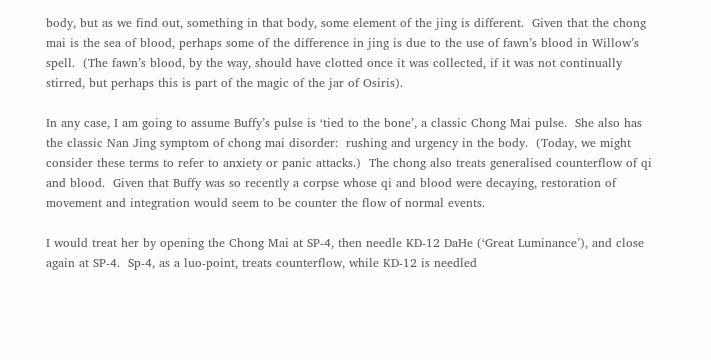body, but as we find out, something in that body, some element of the jing is different.  Given that the chong mai is the sea of blood, perhaps some of the difference in jing is due to the use of fawn’s blood in Willow’s spell.  (The fawn’s blood, by the way, should have clotted once it was collected, if it was not continually stirred, but perhaps this is part of the magic of the jar of Osiris).

In any case, I am going to assume Buffy’s pulse is ‘tied to the bone’, a classic Chong Mai pulse.  She also has the classic Nan Jing symptom of chong mai disorder:  rushing and urgency in the body.  (Today, we might consider these terms to refer to anxiety or panic attacks.)  The chong also treats generalised counterflow of qi and blood.  Given that Buffy was so recently a corpse whose qi and blood were decaying, restoration of movement and integration would seem to be counter the flow of normal events.

I would treat her by opening the Chong Mai at SP-4, then needle KD-12 DaHe (‘Great Luminance’), and close again at SP-4.  Sp-4, as a luo-point, treats counterflow, while KD-12 is needled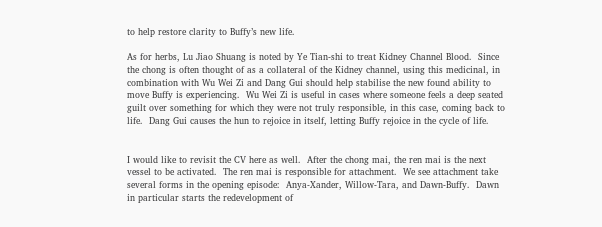to help restore clarity to Buffy’s new life.

As for herbs, Lu Jiao Shuang is noted by Ye Tian-shi to treat Kidney Channel Blood.  Since the chong is often thought of as a collateral of the Kidney channel, using this medicinal, in combination with Wu Wei Zi and Dang Gui should help stabilise the new found ability to move Buffy is experiencing.  Wu Wei Zi is useful in cases where someone feels a deep seated guilt over something for which they were not truly responsible, in this case, coming back to life.  Dang Gui causes the hun to rejoice in itself, letting Buffy rejoice in the cycle of life.


I would like to revisit the CV here as well.  After the chong mai, the ren mai is the next vessel to be activated.  The ren mai is responsible for attachment.  We see attachment take several forms in the opening episode:  Anya-Xander, Willow-Tara, and Dawn-Buffy.  Dawn in particular starts the redevelopment of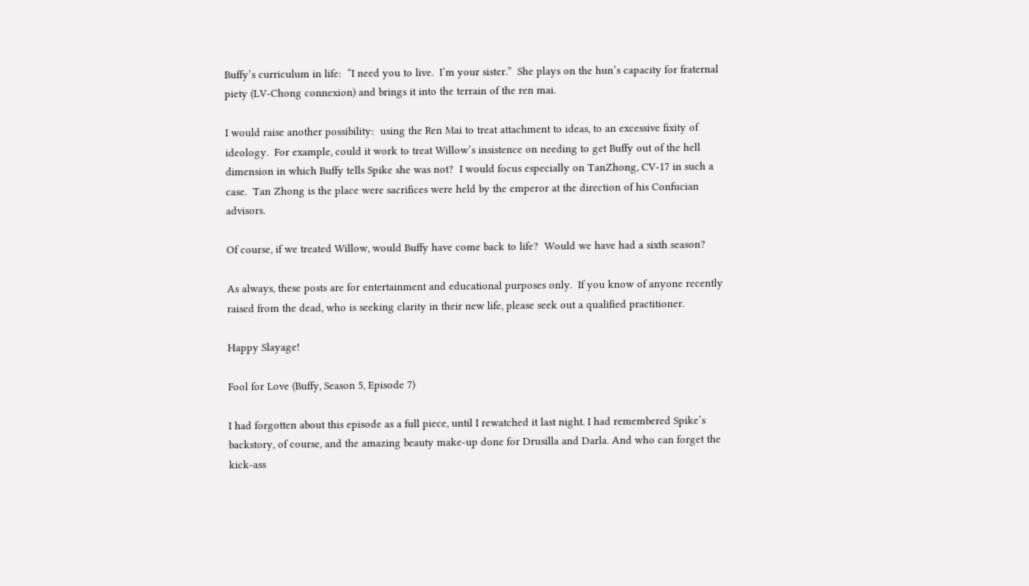Buffy’s curriculum in life:  “I need you to live.  I’m your sister.”  She plays on the hun’s capacity for fraternal piety (LV-Chong connexion) and brings it into the terrain of the ren mai.

I would raise another possibility:  using the Ren Mai to treat attachment to ideas, to an excessive fixity of ideology.  For example, could it work to treat Willow’s insistence on needing to get Buffy out of the hell dimension in which Buffy tells Spike she was not?  I would focus especially on TanZhong, CV-17 in such a case.  Tan Zhong is the place were sacrifices were held by the emperor at the direction of his Confucian advisors.

Of course, if we treated Willow, would Buffy have come back to life?  Would we have had a sixth season?

As always, these posts are for entertainment and educational purposes only.  If you know of anyone recently raised from the dead, who is seeking clarity in their new life, please seek out a qualified practitioner.

Happy Slayage!

Fool for Love (Buffy, Season 5, Episode 7)

I had forgotten about this episode as a full piece, until I rewatched it last night. I had remembered Spike’s backstory, of course, and the amazing beauty make-up done for Drusilla and Darla. And who can forget the kick-ass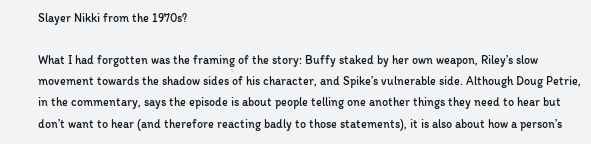Slayer Nikki from the 1970s?

What I had forgotten was the framing of the story: Buffy staked by her own weapon, Riley’s slow movement towards the shadow sides of his character, and Spike’s vulnerable side. Although Doug Petrie, in the commentary, says the episode is about people telling one another things they need to hear but don’t want to hear (and therefore reacting badly to those statements), it is also about how a person’s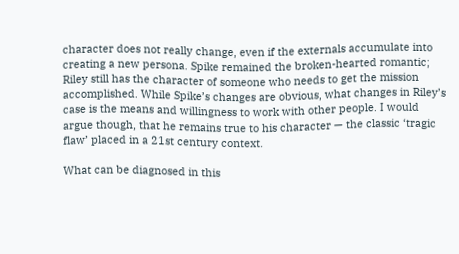character does not really change, even if the externals accumulate into creating a new persona. Spike remained the broken-hearted romantic; Riley still has the character of someone who needs to get the mission accomplished. While Spike’s changes are obvious, what changes in Riley’s case is the means and willingness to work with other people. I would argue though, that he remains true to his character — the classic ‘tragic flaw’ placed in a 21st century context.

What can be diagnosed in this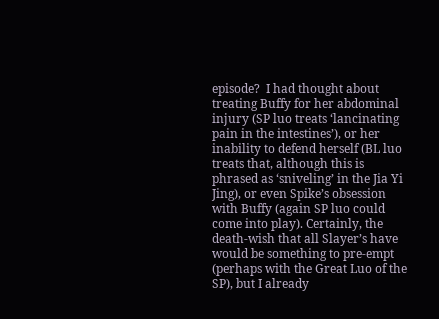episode?  I had thought about treating Buffy for her abdominal injury (SP luo treats ‘lancinating pain in the intestines’), or her inability to defend herself (BL luo treats that, although this is phrased as ‘sniveling’ in the Jia Yi Jing), or even Spike’s obsession with Buffy (again SP luo could come into play). Certainly, the death-wish that all Slayer’s have would be something to pre-empt (perhaps with the Great Luo of the SP), but I already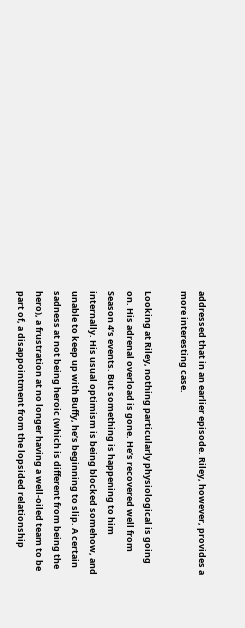addressed that in an earlier episode. Riley, however, provides a more interesting case.

Looking at Riley, nothing particularly physiological is going on. His adrenal overload is gone. He’s recovered well from Season 4’s events. But something is happening to him internally. His usual optimism is being blocked somehow, and unable to keep up with Buffy, he’s beginning to slip. A certain sadness at not being heroic (which is different from being the hero), a frustration at no longer having a well-oiled team to be part of, a disappointment from the lopsided relationship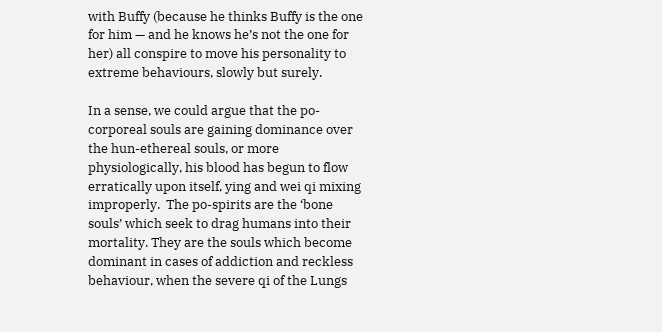with Buffy (because he thinks Buffy is the one for him — and he knows he’s not the one for her) all conspire to move his personality to extreme behaviours, slowly but surely.

In a sense, we could argue that the po-corporeal souls are gaining dominance over the hun-ethereal souls, or more physiologically, his blood has begun to flow erratically upon itself, ying and wei qi mixing improperly.  The po-spirits are the ‘bone souls’ which seek to drag humans into their mortality. They are the souls which become dominant in cases of addiction and reckless behaviour, when the severe qi of the Lungs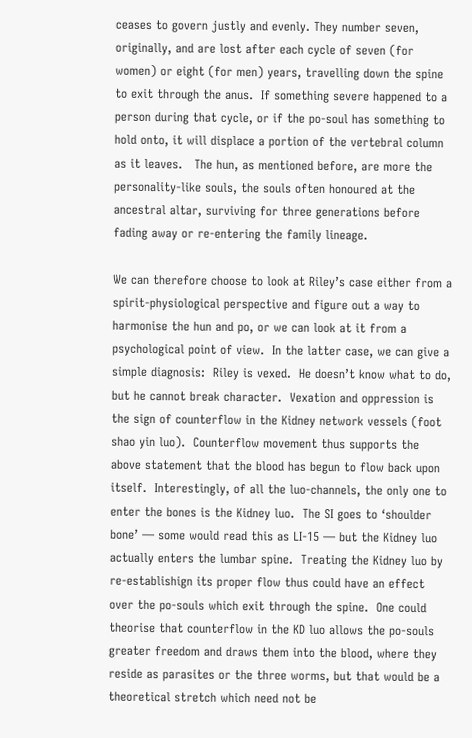ceases to govern justly and evenly. They number seven, originally, and are lost after each cycle of seven (for women) or eight (for men) years, travelling down the spine to exit through the anus.  If something severe happened to a person during that cycle, or if the po-soul has something to hold onto, it will displace a portion of the vertebral column as it leaves.   The hun, as mentioned before, are more the personality-like souls, the souls often honoured at the ancestral altar, surviving for three generations before fading away or re-entering the family lineage.

We can therefore choose to look at Riley’s case either from a spirit-physiological perspective and figure out a way to harmonise the hun and po, or we can look at it from a psychological point of view.  In the latter case, we can give a simple diagnosis:  Riley is vexed.  He doesn’t know what to do, but he cannot break character.  Vexation and oppression is the sign of counterflow in the Kidney network vessels (foot shao yin luo).  Counterflow movement thus supports the above statement that the blood has begun to flow back upon itself.  Interestingly, of all the luo-channels, the only one to enter the bones is the Kidney luo.  The SI goes to ‘shoulder bone’ — some would read this as LI-15 — but the Kidney luo actually enters the lumbar spine.  Treating the Kidney luo by re-establishign its proper flow thus could have an effect over the po-souls which exit through the spine.  One could theorise that counterflow in the KD luo allows the po-souls greater freedom and draws them into the blood, where they reside as parasites or the three worms, but that would be a theoretical stretch which need not be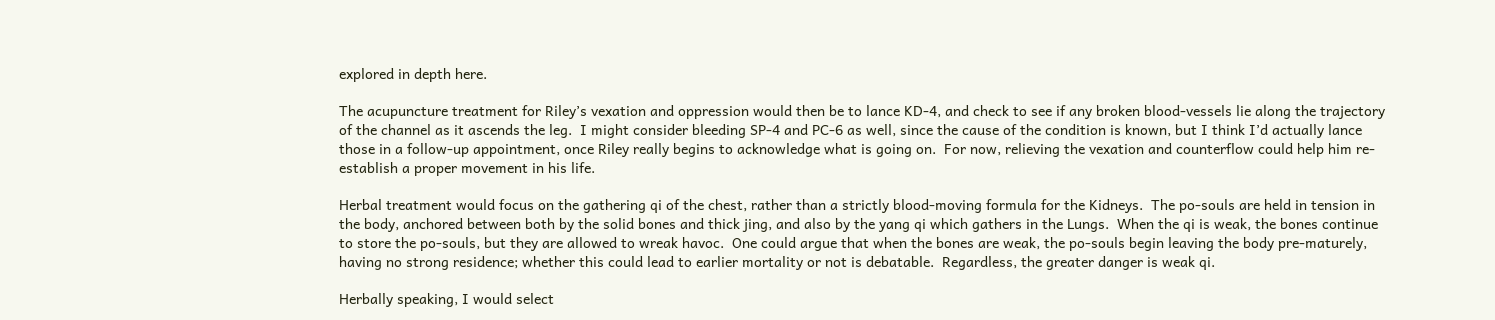explored in depth here.

The acupuncture treatment for Riley’s vexation and oppression would then be to lance KD-4, and check to see if any broken blood-vessels lie along the trajectory of the channel as it ascends the leg.  I might consider bleeding SP-4 and PC-6 as well, since the cause of the condition is known, but I think I’d actually lance those in a follow-up appointment, once Riley really begins to acknowledge what is going on.  For now, relieving the vexation and counterflow could help him re-establish a proper movement in his life.

Herbal treatment would focus on the gathering qi of the chest, rather than a strictly blood-moving formula for the Kidneys.  The po-souls are held in tension in the body, anchored between both by the solid bones and thick jing, and also by the yang qi which gathers in the Lungs.  When the qi is weak, the bones continue to store the po-souls, but they are allowed to wreak havoc.  One could argue that when the bones are weak, the po-souls begin leaving the body pre-maturely, having no strong residence; whether this could lead to earlier mortality or not is debatable.  Regardless, the greater danger is weak qi.

Herbally speaking, I would select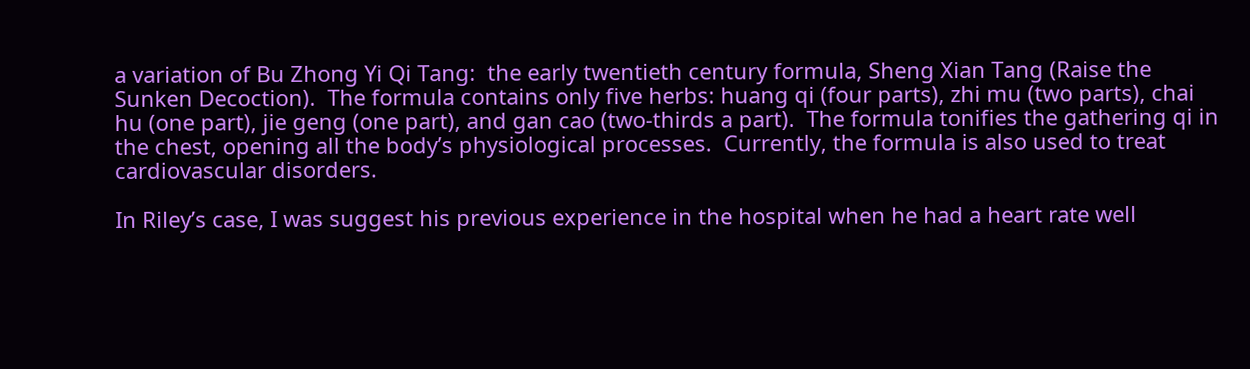a variation of Bu Zhong Yi Qi Tang:  the early twentieth century formula, Sheng Xian Tang (Raise the Sunken Decoction).  The formula contains only five herbs: huang qi (four parts), zhi mu (two parts), chai hu (one part), jie geng (one part), and gan cao (two-thirds a part).  The formula tonifies the gathering qi in the chest, opening all the body’s physiological processes.  Currently, the formula is also used to treat cardiovascular disorders.

In Riley’s case, I was suggest his previous experience in the hospital when he had a heart rate well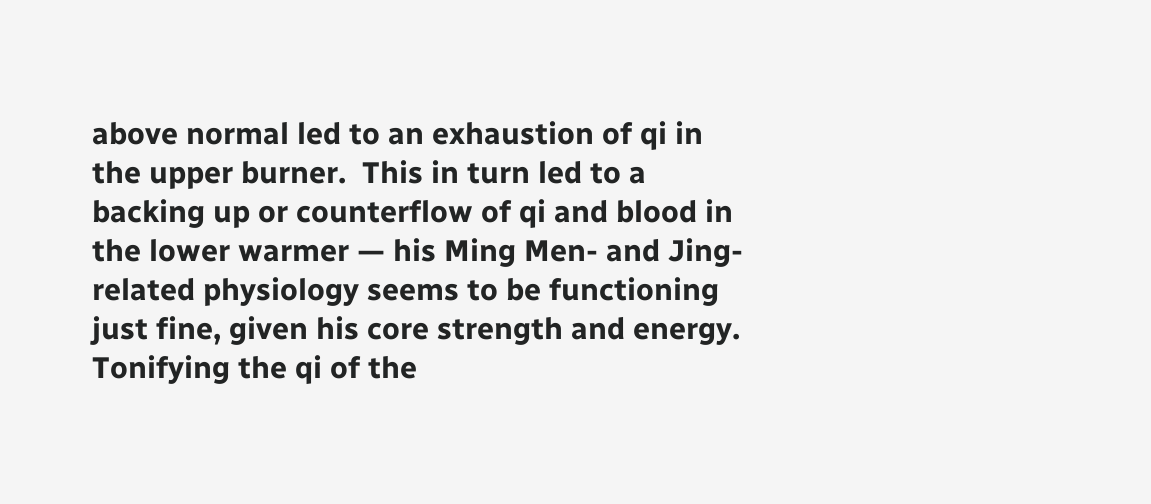above normal led to an exhaustion of qi in the upper burner.  This in turn led to a backing up or counterflow of qi and blood in the lower warmer — his Ming Men- and Jing-related physiology seems to be functioning just fine, given his core strength and energy.  Tonifying the qi of the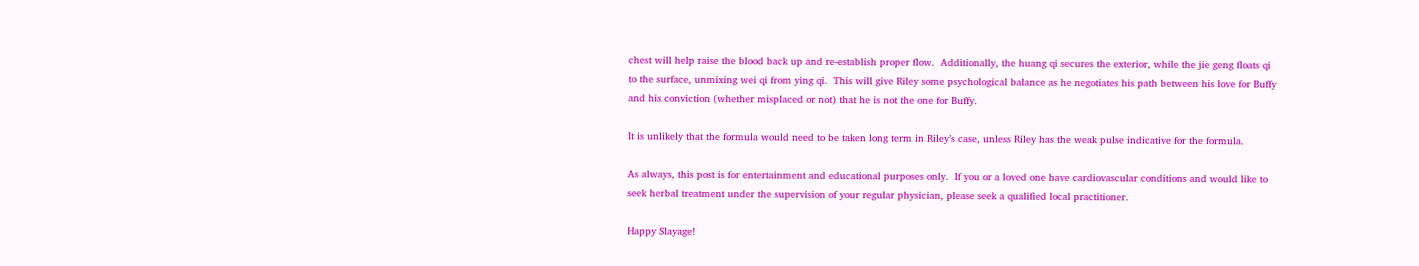chest will help raise the blood back up and re-establish proper flow.  Additionally, the huang qi secures the exterior, while the jie geng floats qi to the surface, unmixing wei qi from ying qi.  This will give Riley some psychological balance as he negotiates his path between his love for Buffy and his conviction (whether misplaced or not) that he is not the one for Buffy.

It is unlikely that the formula would need to be taken long term in Riley’s case, unless Riley has the weak pulse indicative for the formula.

As always, this post is for entertainment and educational purposes only.  If you or a loved one have cardiovascular conditions and would like to seek herbal treatment under the supervision of your regular physician, please seek a qualified local practitioner.

Happy Slayage!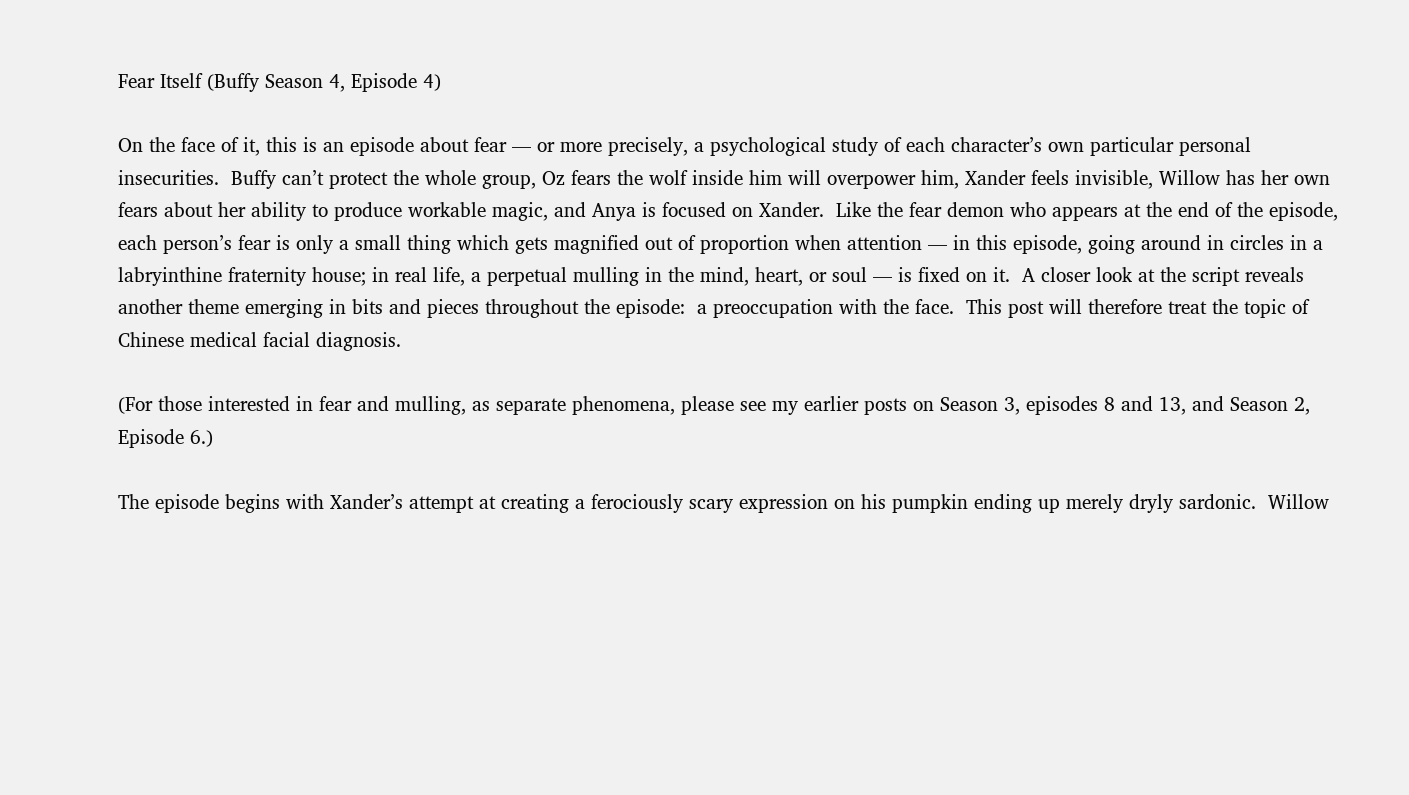Fear Itself (Buffy Season 4, Episode 4)

On the face of it, this is an episode about fear — or more precisely, a psychological study of each character’s own particular personal insecurities.  Buffy can’t protect the whole group, Oz fears the wolf inside him will overpower him, Xander feels invisible, Willow has her own fears about her ability to produce workable magic, and Anya is focused on Xander.  Like the fear demon who appears at the end of the episode, each person’s fear is only a small thing which gets magnified out of proportion when attention — in this episode, going around in circles in a labryinthine fraternity house; in real life, a perpetual mulling in the mind, heart, or soul — is fixed on it.  A closer look at the script reveals another theme emerging in bits and pieces throughout the episode:  a preoccupation with the face.  This post will therefore treat the topic of Chinese medical facial diagnosis.

(For those interested in fear and mulling, as separate phenomena, please see my earlier posts on Season 3, episodes 8 and 13, and Season 2, Episode 6.)

The episode begins with Xander’s attempt at creating a ferociously scary expression on his pumpkin ending up merely dryly sardonic.  Willow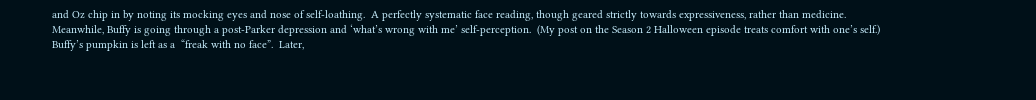and Oz chip in by noting its mocking eyes and nose of self-loathing.  A perfectly systematic face reading, though geared strictly towards expressiveness, rather than medicine.  Meanwhile, Buffy is going through a post-Parker depression and ‘what’s wrong with me’ self-perception.  (My post on the Season 2 Halloween episode treats comfort with one’s self.)  Buffy’s pumpkin is left as a  “freak with no face”.  Later,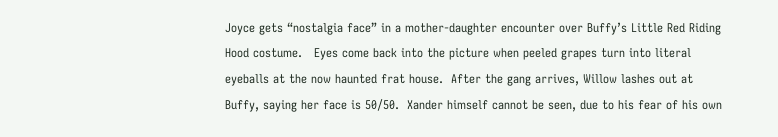Joyce gets “nostalgia face” in a mother-daughter encounter over Buffy’s Little Red Riding Hood costume.   Eyes come back into the picture when peeled grapes turn into literal eyeballs at the now haunted frat house.  After the gang arrives, Willow lashes out at Buffy, saying her face is 50/50.  Xander himself cannot be seen, due to his fear of his own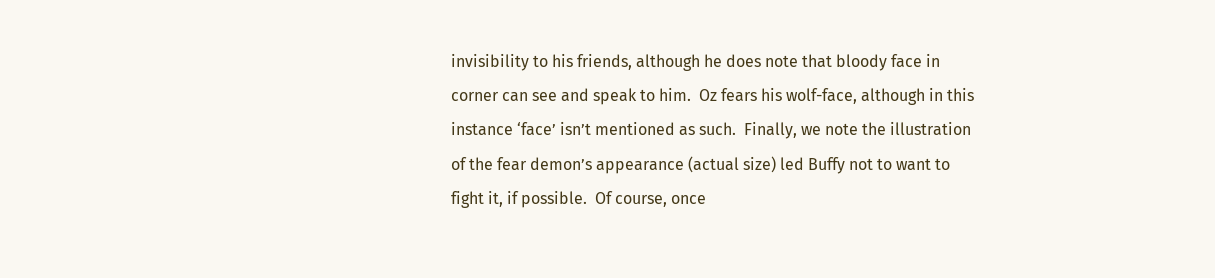invisibility to his friends, although he does note that bloody face in corner can see and speak to him.  Oz fears his wolf-face, although in this instance ‘face’ isn’t mentioned as such.  Finally, we note the illustration of the fear demon’s appearance (actual size) led Buffy not to want to fight it, if possible.  Of course, once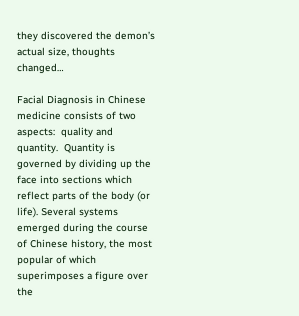they discovered the demon’s actual size, thoughts changed…

Facial Diagnosis in Chinese medicine consists of two aspects:  quality and quantity.  Quantity is governed by dividing up the face into sections which reflect parts of the body (or life). Several systems emerged during the course of Chinese history, the most popular of which superimposes a figure over the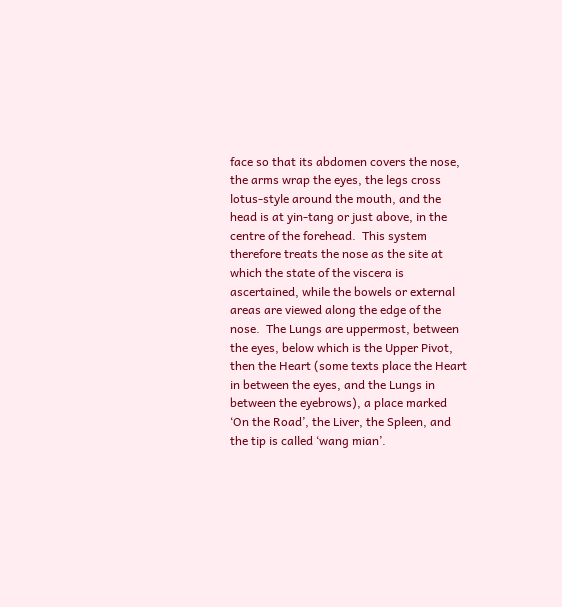face so that its abdomen covers the nose, the arms wrap the eyes, the legs cross lotus-style around the mouth, and the head is at yin-tang or just above, in the centre of the forehead.  This system therefore treats the nose as the site at which the state of the viscera is ascertained, while the bowels or external areas are viewed along the edge of the nose.  The Lungs are uppermost, between the eyes, below which is the Upper Pivot, then the Heart (some texts place the Heart in between the eyes, and the Lungs in between the eyebrows), a place marked ‘On the Road’, the Liver, the Spleen, and the tip is called ‘wang mian’.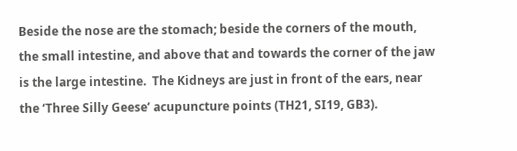Beside the nose are the stomach; beside the corners of the mouth, the small intestine, and above that and towards the corner of the jaw is the large intestine.  The Kidneys are just in front of the ears, near the ‘Three Silly Geese’ acupuncture points (TH21, SI19, GB3).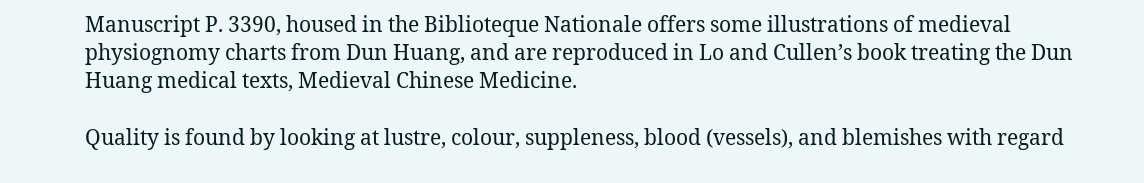Manuscript P. 3390, housed in the Biblioteque Nationale offers some illustrations of medieval physiognomy charts from Dun Huang, and are reproduced in Lo and Cullen’s book treating the Dun Huang medical texts, Medieval Chinese Medicine.

Quality is found by looking at lustre, colour, suppleness, blood (vessels), and blemishes with regard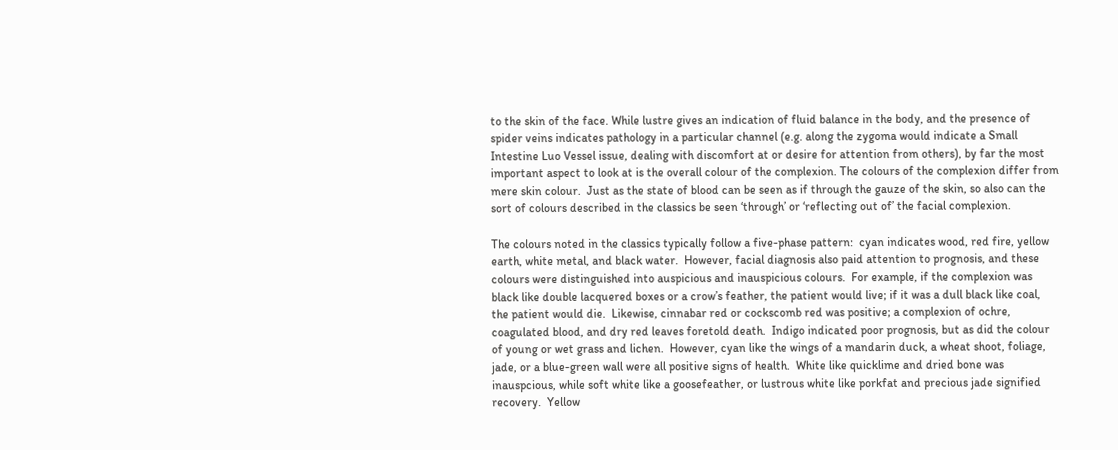to the skin of the face. While lustre gives an indication of fluid balance in the body, and the presence of spider veins indicates pathology in a particular channel (e.g. along the zygoma would indicate a Small Intestine Luo Vessel issue, dealing with discomfort at or desire for attention from others), by far the most important aspect to look at is the overall colour of the complexion. The colours of the complexion differ from mere skin colour.  Just as the state of blood can be seen as if through the gauze of the skin, so also can the sort of colours described in the classics be seen ‘through’ or ‘reflecting out of’ the facial complexion.

The colours noted in the classics typically follow a five-phase pattern:  cyan indicates wood, red fire, yellow earth, white metal, and black water.  However, facial diagnosis also paid attention to prognosis, and these colours were distinguished into auspicious and inauspicious colours.  For example, if the complexion was black like double lacquered boxes or a crow’s feather, the patient would live; if it was a dull black like coal, the patient would die.  Likewise, cinnabar red or cockscomb red was positive; a complexion of ochre, coagulated blood, and dry red leaves foretold death.  Indigo indicated poor prognosis, but as did the colour of young or wet grass and lichen.  However, cyan like the wings of a mandarin duck, a wheat shoot, foliage, jade, or a blue-green wall were all positive signs of health.  White like quicklime and dried bone was inauspcious, while soft white like a goosefeather, or lustrous white like porkfat and precious jade signified recovery.  Yellow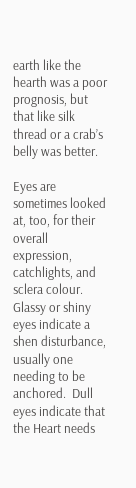earth like the hearth was a poor prognosis, but that like silk thread or a crab’s belly was better.

Eyes are sometimes looked at, too, for their overall expression, catchlights, and sclera colour.  Glassy or shiny eyes indicate a shen disturbance, usually one needing to be anchored.  Dull eyes indicate that the Heart needs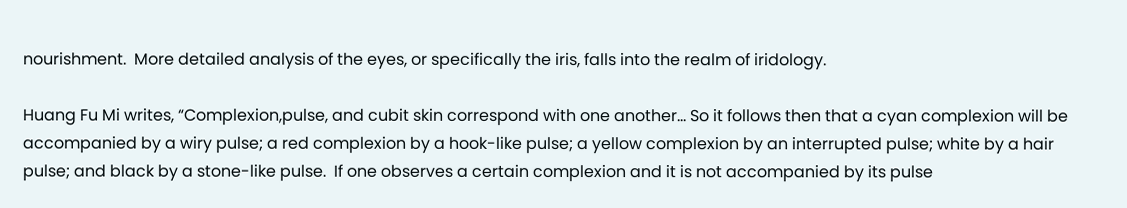nourishment.  More detailed analysis of the eyes, or specifically the iris, falls into the realm of iridology.

Huang Fu Mi writes, “Complexion,pulse, and cubit skin correspond with one another… So it follows then that a cyan complexion will be accompanied by a wiry pulse; a red complexion by a hook-like pulse; a yellow complexion by an interrupted pulse; white by a hair pulse; and black by a stone-like pulse.  If one observes a certain complexion and it is not accompanied by its pulse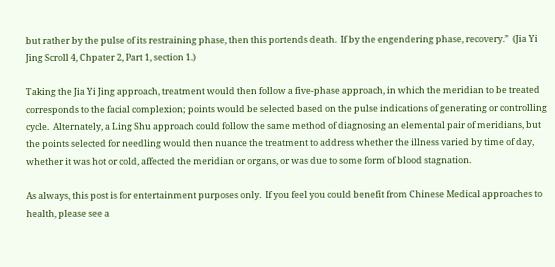but rather by the pulse of its restraining phase, then this portends death.  If by the engendering phase, recovery.”  (Jia Yi Jing Scroll 4, Chpater 2, Part 1, section 1.)

Taking the Jia Yi Jing approach, treatment would then follow a five-phase approach, in which the meridian to be treated corresponds to the facial complexion; points would be selected based on the pulse indications of generating or controlling cycle.  Alternately, a Ling Shu approach could follow the same method of diagnosing an elemental pair of meridians, but the points selected for needling would then nuance the treatment to address whether the illness varied by time of day, whether it was hot or cold, affected the meridian or organs, or was due to some form of blood stagnation.

As always, this post is for entertainment purposes only.  If you feel you could benefit from Chinese Medical approaches to health, please see a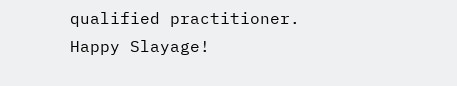qualified practitioner.  Happy Slayage!